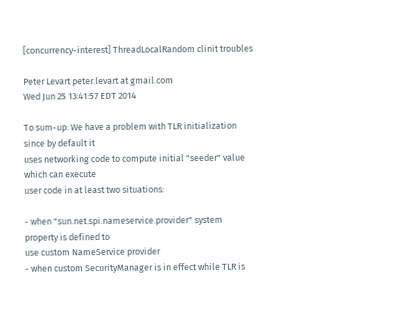[concurrency-interest] ThreadLocalRandom clinit troubles

Peter Levart peter.levart at gmail.com
Wed Jun 25 13:41:57 EDT 2014

To sum-up: We have a problem with TLR initialization since by default it
uses networking code to compute initial "seeder" value which can execute
user code in at least two situations:

- when "sun.net.spi.nameservice.provider" system property is defined to
use custom NameService provider
- when custom SecurityManager is in effect while TLR is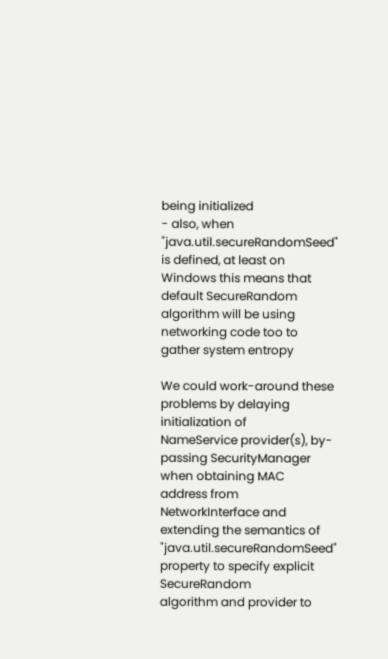being initialized
- also, when "java.util.secureRandomSeed" is defined, at least on
Windows this means that default SecureRandom algorithm will be using
networking code too to gather system entropy

We could work-around these problems by delaying initialization of
NameService provider(s), by-passing SecurityManager when obtaining MAC
address from NetworkInterface and extending the semantics of
"java.util.secureRandomSeed" property to specify explicit SecureRandom
algorithm and provider to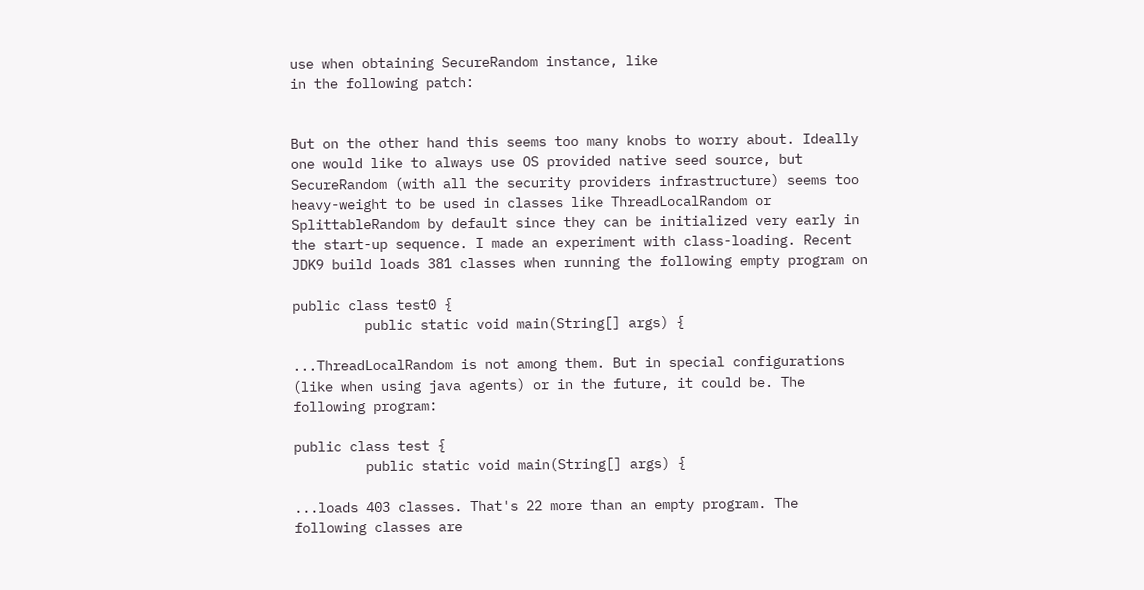use when obtaining SecureRandom instance, like
in the following patch:


But on the other hand this seems too many knobs to worry about. Ideally
one would like to always use OS provided native seed source, but
SecureRandom (with all the security providers infrastructure) seems too
heavy-weight to be used in classes like ThreadLocalRandom or
SplittableRandom by default since they can be initialized very early in
the start-up sequence. I made an experiment with class-loading. Recent
JDK9 build loads 381 classes when running the following empty program on

public class test0 {
         public static void main(String[] args) {

...ThreadLocalRandom is not among them. But in special configurations
(like when using java agents) or in the future, it could be. The
following program:

public class test {
         public static void main(String[] args) {

...loads 403 classes. That's 22 more than an empty program. The
following classes are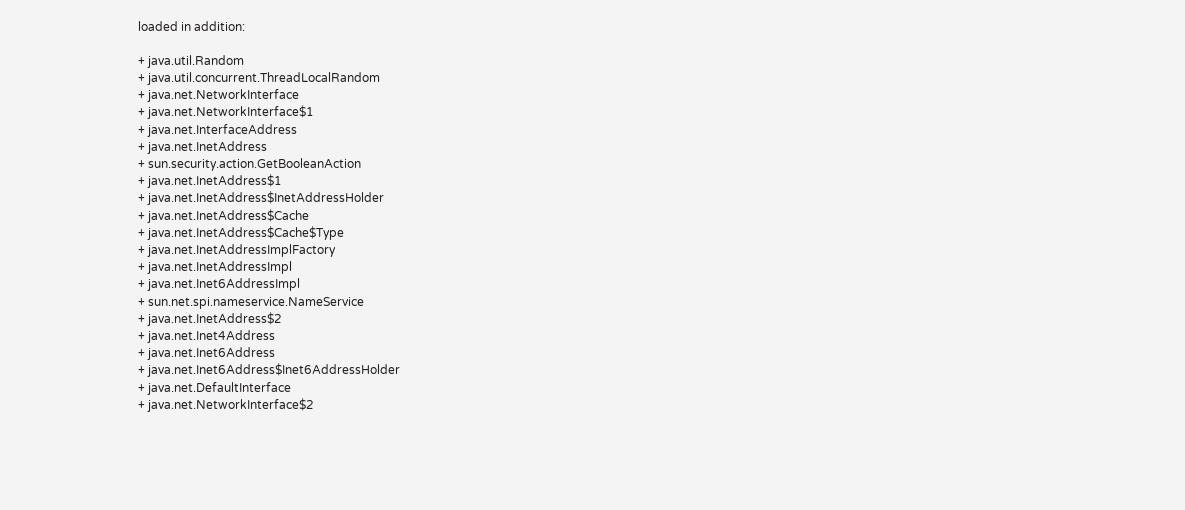loaded in addition:

+ java.util.Random
+ java.util.concurrent.ThreadLocalRandom
+ java.net.NetworkInterface
+ java.net.NetworkInterface$1
+ java.net.InterfaceAddress
+ java.net.InetAddress
+ sun.security.action.GetBooleanAction
+ java.net.InetAddress$1
+ java.net.InetAddress$InetAddressHolder
+ java.net.InetAddress$Cache
+ java.net.InetAddress$Cache$Type
+ java.net.InetAddressImplFactory
+ java.net.InetAddressImpl
+ java.net.Inet6AddressImpl
+ sun.net.spi.nameservice.NameService
+ java.net.InetAddress$2
+ java.net.Inet4Address
+ java.net.Inet6Address
+ java.net.Inet6Address$Inet6AddressHolder
+ java.net.DefaultInterface
+ java.net.NetworkInterface$2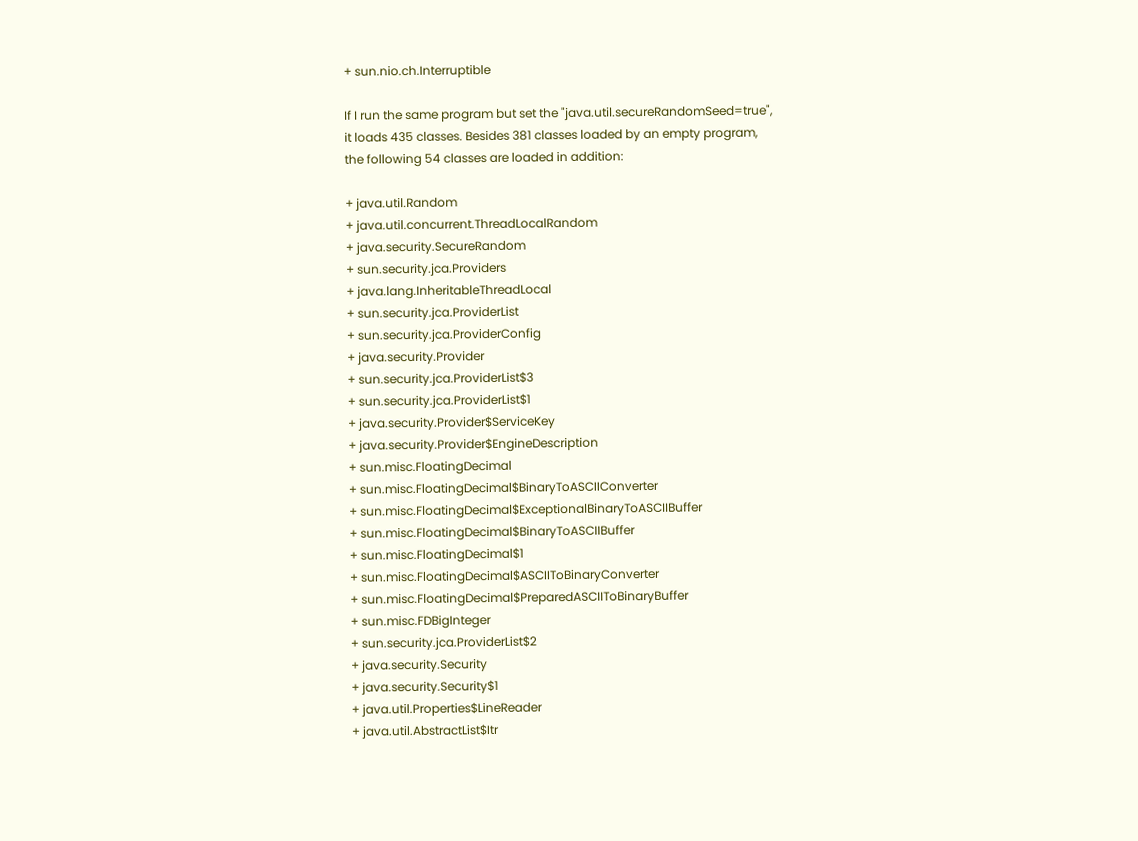+ sun.nio.ch.Interruptible

If I run the same program but set the "java.util.secureRandomSeed=true",
it loads 435 classes. Besides 381 classes loaded by an empty program,
the following 54 classes are loaded in addition:

+ java.util.Random
+ java.util.concurrent.ThreadLocalRandom
+ java.security.SecureRandom
+ sun.security.jca.Providers
+ java.lang.InheritableThreadLocal
+ sun.security.jca.ProviderList
+ sun.security.jca.ProviderConfig
+ java.security.Provider
+ sun.security.jca.ProviderList$3
+ sun.security.jca.ProviderList$1
+ java.security.Provider$ServiceKey
+ java.security.Provider$EngineDescription
+ sun.misc.FloatingDecimal
+ sun.misc.FloatingDecimal$BinaryToASCIIConverter
+ sun.misc.FloatingDecimal$ExceptionalBinaryToASCIIBuffer
+ sun.misc.FloatingDecimal$BinaryToASCIIBuffer
+ sun.misc.FloatingDecimal$1
+ sun.misc.FloatingDecimal$ASCIIToBinaryConverter
+ sun.misc.FloatingDecimal$PreparedASCIIToBinaryBuffer
+ sun.misc.FDBigInteger
+ sun.security.jca.ProviderList$2
+ java.security.Security
+ java.security.Security$1
+ java.util.Properties$LineReader
+ java.util.AbstractList$Itr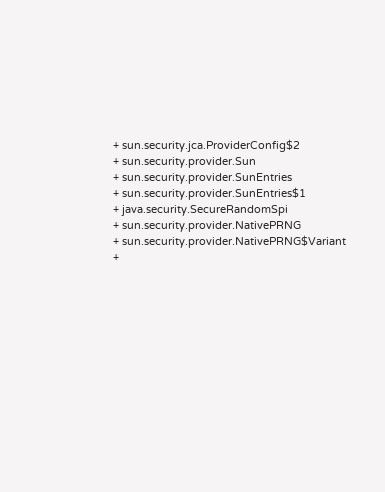+ sun.security.jca.ProviderConfig$2
+ sun.security.provider.Sun
+ sun.security.provider.SunEntries
+ sun.security.provider.SunEntries$1
+ java.security.SecureRandomSpi
+ sun.security.provider.NativePRNG
+ sun.security.provider.NativePRNG$Variant
+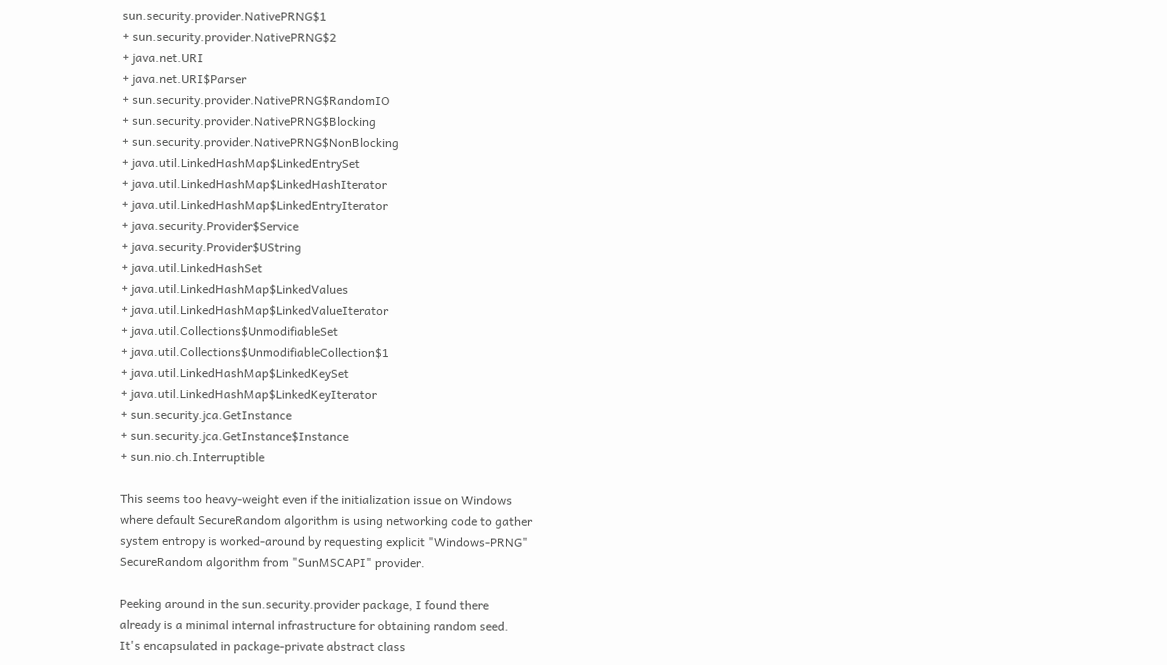sun.security.provider.NativePRNG$1
+ sun.security.provider.NativePRNG$2
+ java.net.URI
+ java.net.URI$Parser
+ sun.security.provider.NativePRNG$RandomIO
+ sun.security.provider.NativePRNG$Blocking
+ sun.security.provider.NativePRNG$NonBlocking
+ java.util.LinkedHashMap$LinkedEntrySet
+ java.util.LinkedHashMap$LinkedHashIterator
+ java.util.LinkedHashMap$LinkedEntryIterator
+ java.security.Provider$Service
+ java.security.Provider$UString
+ java.util.LinkedHashSet
+ java.util.LinkedHashMap$LinkedValues
+ java.util.LinkedHashMap$LinkedValueIterator
+ java.util.Collections$UnmodifiableSet
+ java.util.Collections$UnmodifiableCollection$1
+ java.util.LinkedHashMap$LinkedKeySet
+ java.util.LinkedHashMap$LinkedKeyIterator
+ sun.security.jca.GetInstance
+ sun.security.jca.GetInstance$Instance
+ sun.nio.ch.Interruptible

This seems too heavy-weight even if the initialization issue on Windows
where default SecureRandom algorithm is using networking code to gather
system entropy is worked-around by requesting explicit "Windows-PRNG"
SecureRandom algorithm from "SunMSCAPI" provider.

Peeking around in the sun.security.provider package, I found there
already is a minimal internal infrastructure for obtaining random seed.
It's encapsulated in package-private abstract class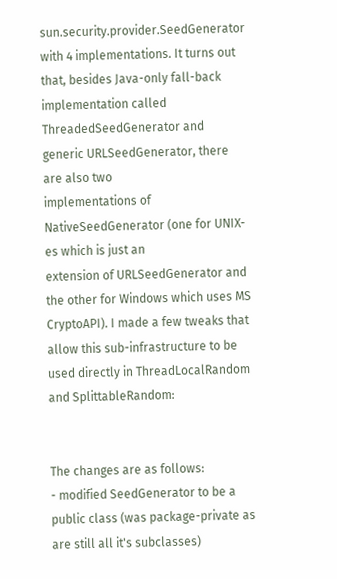sun.security.provider.SeedGenerator with 4 implementations. It turns out
that, besides Java-only fall-back implementation called
ThreadedSeedGenerator and generic URLSeedGenerator, there are also two
implementations of NativeSeedGenerator (one for UNIX-es which is just an
extension of URLSeedGenerator and the other for Windows which uses MS
CryptoAPI). I made a few tweaks that allow this sub-infrastructure to be
used directly in ThreadLocalRandom and SplittableRandom:


The changes are as follows:
- modified SeedGenerator to be a public class (was package-private as
are still all it's subclasses)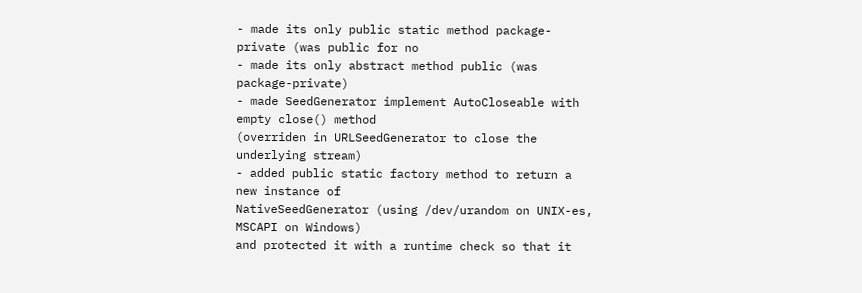- made its only public static method package-private (was public for no
- made its only abstract method public (was package-private)
- made SeedGenerator implement AutoCloseable with empty close() method
(overriden in URLSeedGenerator to close the underlying stream)
- added public static factory method to return a new instance of
NativeSeedGenerator (using /dev/urandom on UNIX-es, MSCAPI on Windows)
and protected it with a runtime check so that it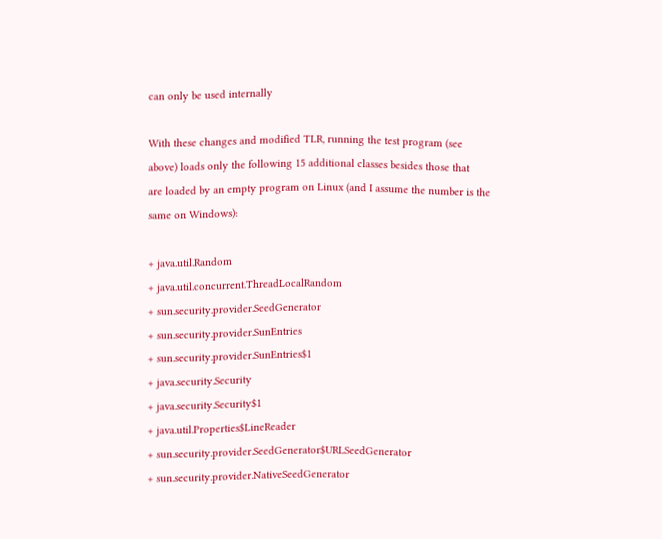can only be used internally

With these changes and modified TLR, running the test program (see
above) loads only the following 15 additional classes besides those that
are loaded by an empty program on Linux (and I assume the number is the
same on Windows):

+ java.util.Random
+ java.util.concurrent.ThreadLocalRandom
+ sun.security.provider.SeedGenerator
+ sun.security.provider.SunEntries
+ sun.security.provider.SunEntries$1
+ java.security.Security
+ java.security.Security$1
+ java.util.Properties$LineReader
+ sun.security.provider.SeedGenerator$URLSeedGenerator
+ sun.security.provider.NativeSeedGenerator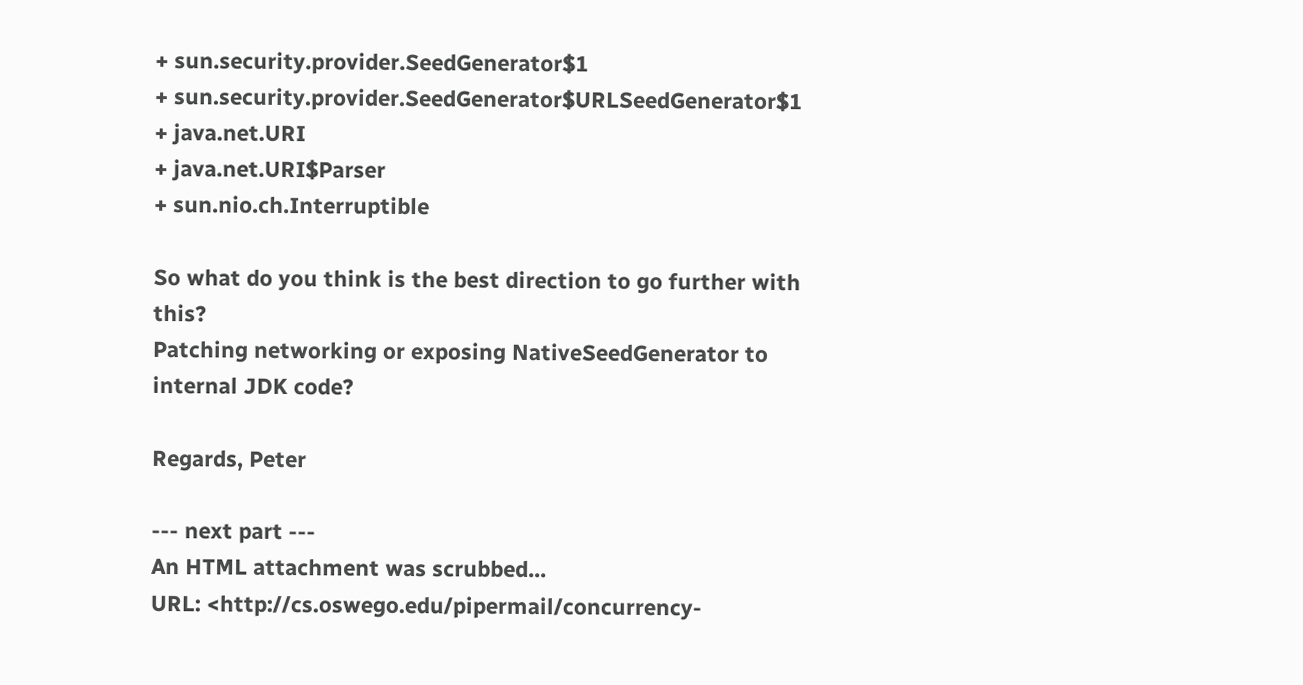+ sun.security.provider.SeedGenerator$1
+ sun.security.provider.SeedGenerator$URLSeedGenerator$1
+ java.net.URI
+ java.net.URI$Parser
+ sun.nio.ch.Interruptible

So what do you think is the best direction to go further with this?
Patching networking or exposing NativeSeedGenerator to internal JDK code?

Regards, Peter

--- next part ---
An HTML attachment was scrubbed...
URL: <http://cs.oswego.edu/pipermail/concurrency-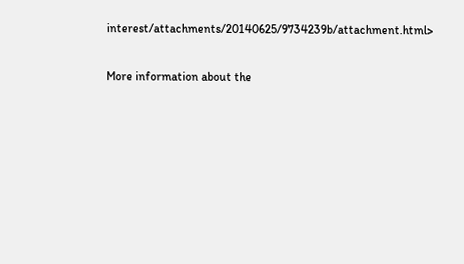interest/attachments/20140625/9734239b/attachment.html>

More information about the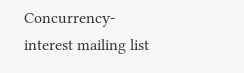Concurrency-interest mailing list